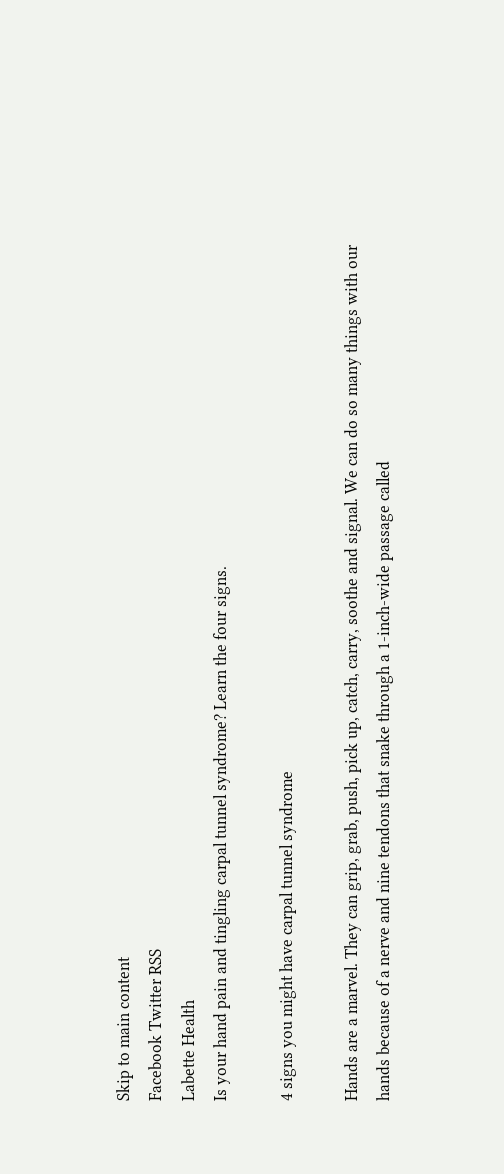Skip to main content
Facebook Twitter RSS
Labette Health
Is your hand pain and tingling carpal tunnel syndrome? Learn the four signs.

4 signs you might have carpal tunnel syndrome

Hands are a marvel. They can grip, grab, push, pick up, catch, carry, soothe and signal. We can do so many things with our hands because of a nerve and nine tendons that snake through a 1-inch-wide passage called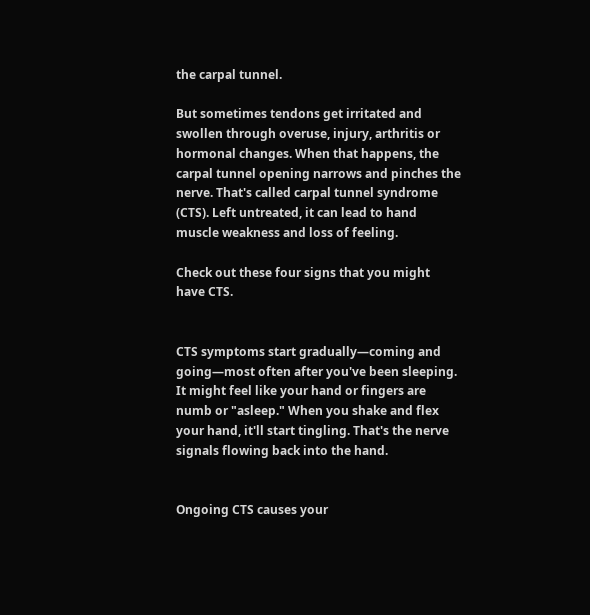the carpal tunnel.

But sometimes tendons get irritated and swollen through overuse, injury, arthritis or hormonal changes. When that happens, the carpal tunnel opening narrows and pinches the nerve. That's called carpal tunnel syndrome (CTS). Left untreated, it can lead to hand muscle weakness and loss of feeling.

Check out these four signs that you might have CTS.


CTS symptoms start gradually—coming and going—most often after you've been sleeping. It might feel like your hand or fingers are numb or "asleep." When you shake and flex your hand, it'll start tingling. That's the nerve signals flowing back into the hand.


Ongoing CTS causes your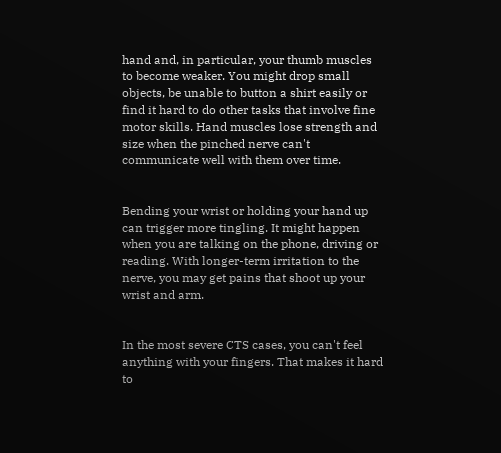hand and, in particular, your thumb muscles to become weaker. You might drop small objects, be unable to button a shirt easily or find it hard to do other tasks that involve fine motor skills. Hand muscles lose strength and size when the pinched nerve can't communicate well with them over time.


Bending your wrist or holding your hand up can trigger more tingling. It might happen when you are talking on the phone, driving or reading. With longer-term irritation to the nerve, you may get pains that shoot up your wrist and arm.


In the most severe CTS cases, you can't feel anything with your fingers. That makes it hard to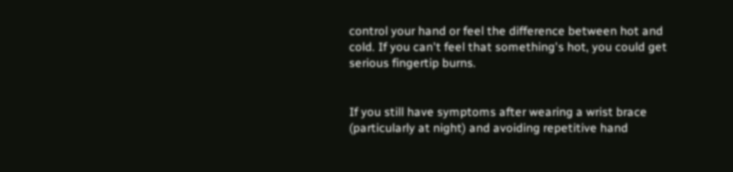control your hand or feel the difference between hot and cold. If you can't feel that something's hot, you could get serious fingertip burns.


If you still have symptoms after wearing a wrist brace (particularly at night) and avoiding repetitive hand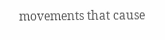movements that cause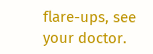flare-ups, see your doctor.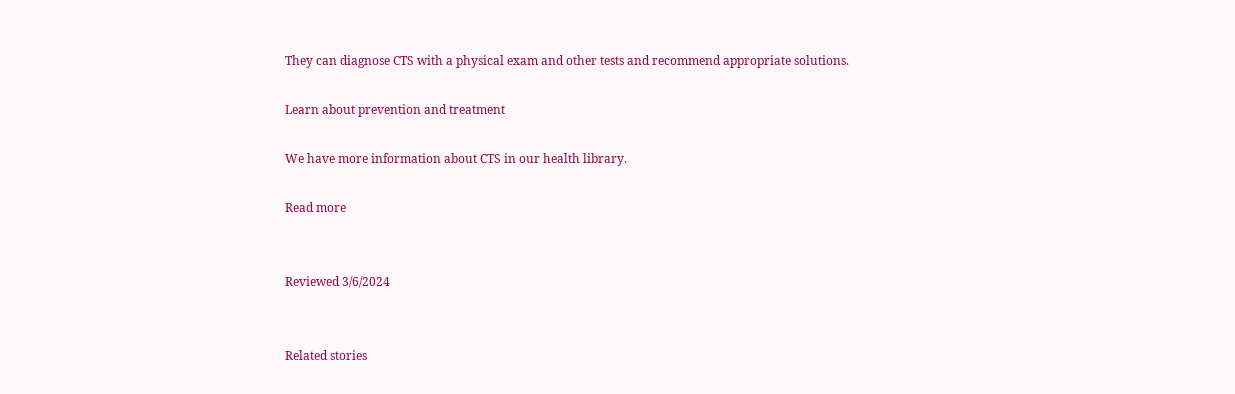They can diagnose CTS with a physical exam and other tests and recommend appropriate solutions.

Learn about prevention and treatment

We have more information about CTS in our health library.

Read more


Reviewed 3/6/2024


Related stories